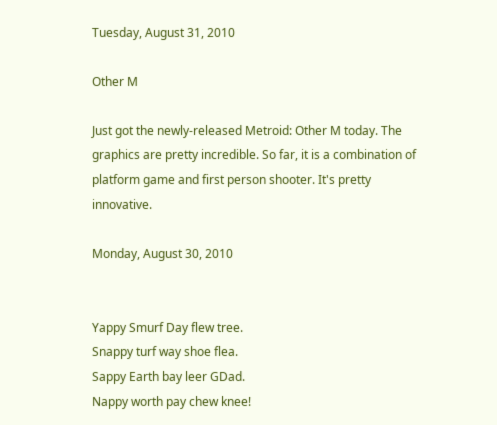Tuesday, August 31, 2010

Other M

Just got the newly-released Metroid: Other M today. The graphics are pretty incredible. So far, it is a combination of platform game and first person shooter. It's pretty innovative.

Monday, August 30, 2010


Yappy Smurf Day flew tree.
Snappy turf way shoe flea.
Sappy Earth bay leer GDad.
Nappy worth pay chew knee!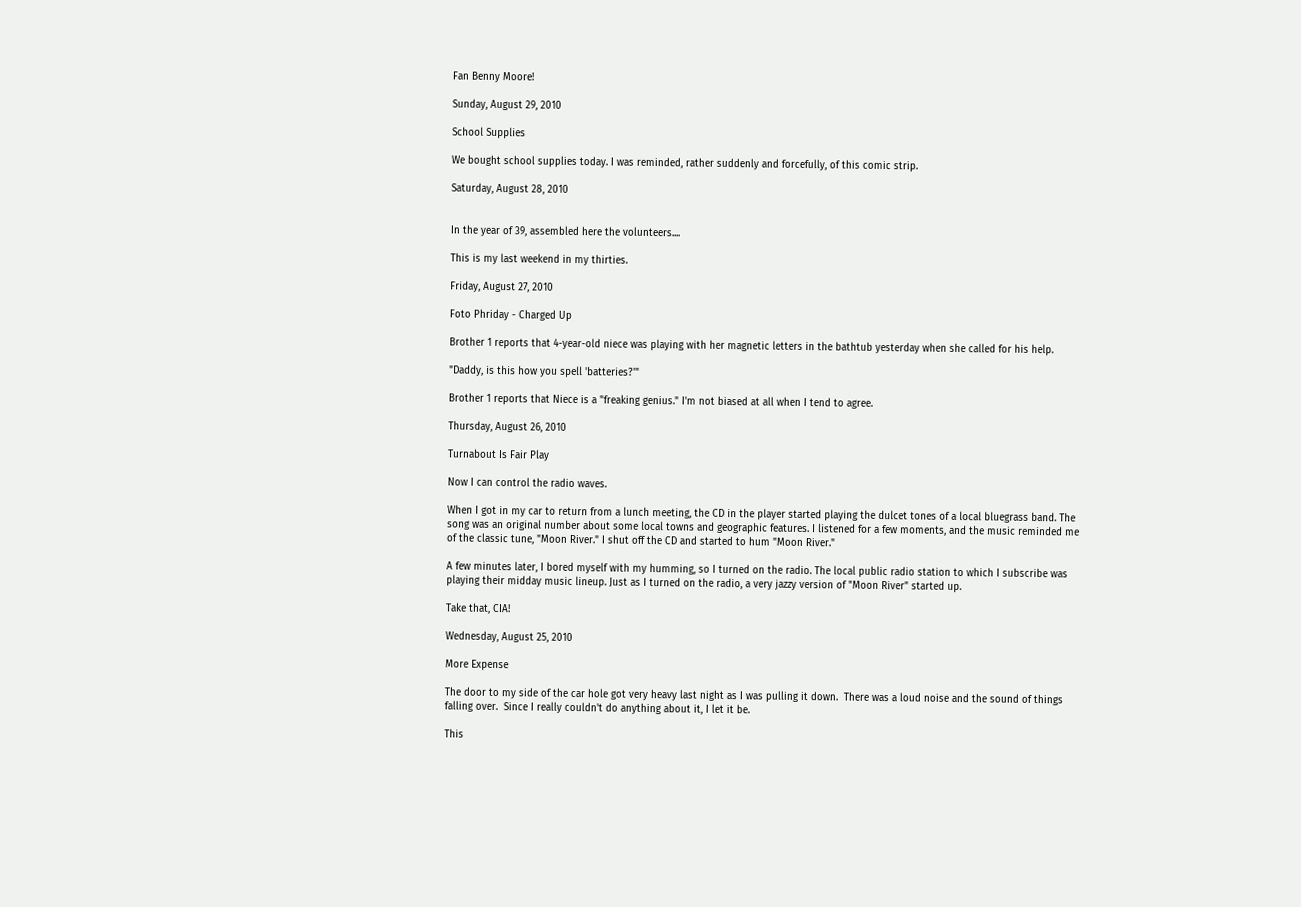Fan Benny Moore!

Sunday, August 29, 2010

School Supplies

We bought school supplies today. I was reminded, rather suddenly and forcefully, of this comic strip.

Saturday, August 28, 2010


In the year of 39, assembled here the volunteers....

This is my last weekend in my thirties.

Friday, August 27, 2010

Foto Phriday - Charged Up

Brother 1 reports that 4-year-old niece was playing with her magnetic letters in the bathtub yesterday when she called for his help.

"Daddy, is this how you spell 'batteries?'"

Brother 1 reports that Niece is a "freaking genius." I'm not biased at all when I tend to agree.

Thursday, August 26, 2010

Turnabout Is Fair Play

Now I can control the radio waves.

When I got in my car to return from a lunch meeting, the CD in the player started playing the dulcet tones of a local bluegrass band. The song was an original number about some local towns and geographic features. I listened for a few moments, and the music reminded me of the classic tune, "Moon River." I shut off the CD and started to hum "Moon River."

A few minutes later, I bored myself with my humming, so I turned on the radio. The local public radio station to which I subscribe was playing their midday music lineup. Just as I turned on the radio, a very jazzy version of "Moon River" started up.

Take that, CIA!

Wednesday, August 25, 2010

More Expense

The door to my side of the car hole got very heavy last night as I was pulling it down.  There was a loud noise and the sound of things falling over.  Since I really couldn't do anything about it, I let it be.

This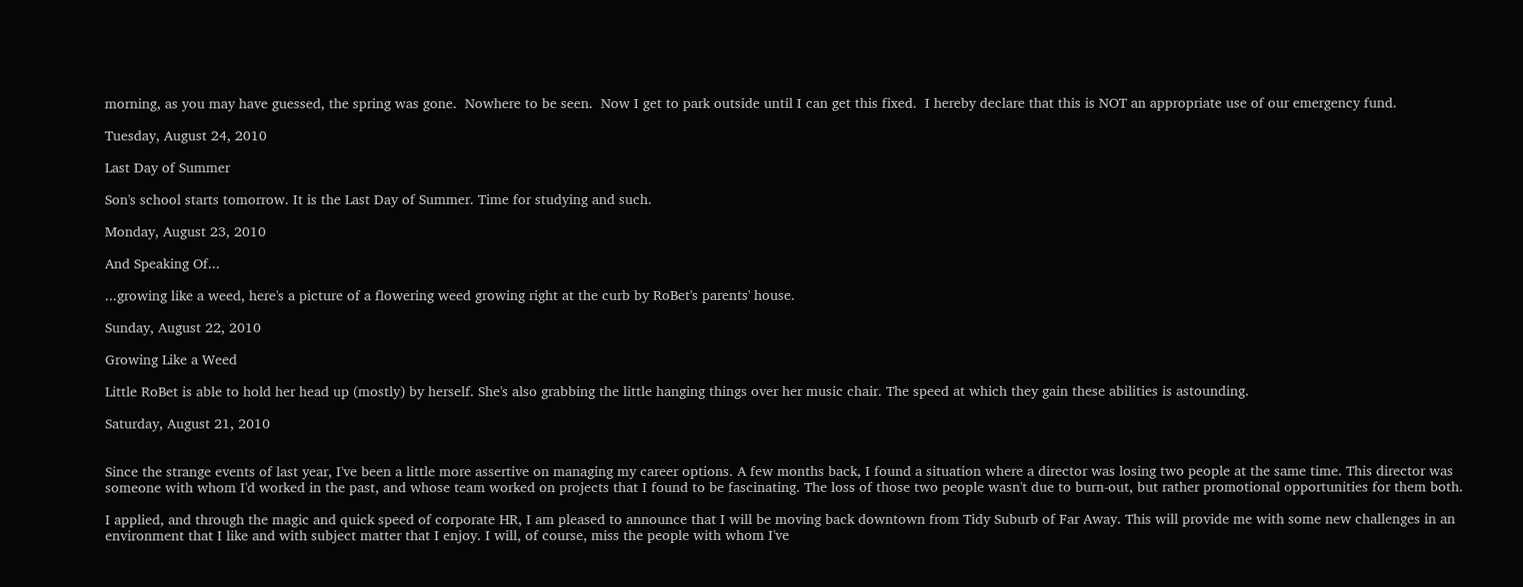morning, as you may have guessed, the spring was gone.  Nowhere to be seen.  Now I get to park outside until I can get this fixed.  I hereby declare that this is NOT an appropriate use of our emergency fund.

Tuesday, August 24, 2010

Last Day of Summer

Son's school starts tomorrow. It is the Last Day of Summer. Time for studying and such.

Monday, August 23, 2010

And Speaking Of...

...growing like a weed, here's a picture of a flowering weed growing right at the curb by RoBet's parents' house.

Sunday, August 22, 2010

Growing Like a Weed

Little RoBet is able to hold her head up (mostly) by herself. She's also grabbing the little hanging things over her music chair. The speed at which they gain these abilities is astounding.

Saturday, August 21, 2010


Since the strange events of last year, I've been a little more assertive on managing my career options. A few months back, I found a situation where a director was losing two people at the same time. This director was someone with whom I'd worked in the past, and whose team worked on projects that I found to be fascinating. The loss of those two people wasn't due to burn-out, but rather promotional opportunities for them both.

I applied, and through the magic and quick speed of corporate HR, I am pleased to announce that I will be moving back downtown from Tidy Suburb of Far Away. This will provide me with some new challenges in an environment that I like and with subject matter that I enjoy. I will, of course, miss the people with whom I've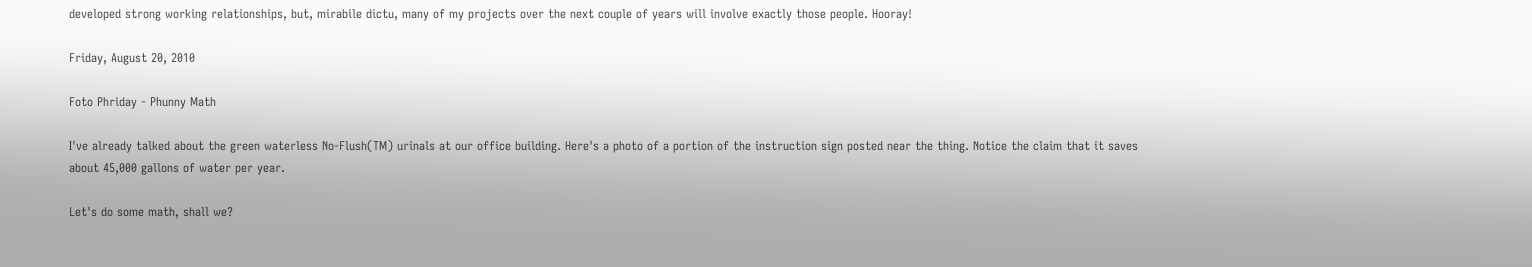developed strong working relationships, but, mirabile dictu, many of my projects over the next couple of years will involve exactly those people. Hooray!

Friday, August 20, 2010

Foto Phriday - Phunny Math

I've already talked about the green waterless No-Flush(TM) urinals at our office building. Here's a photo of a portion of the instruction sign posted near the thing. Notice the claim that it saves about 45,000 gallons of water per year.

Let's do some math, shall we?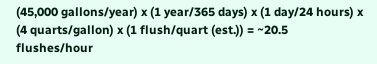(45,000 gallons/year) x (1 year/365 days) x (1 day/24 hours) x (4 quarts/gallon) x (1 flush/quart (est.)) = ~20.5 flushes/hour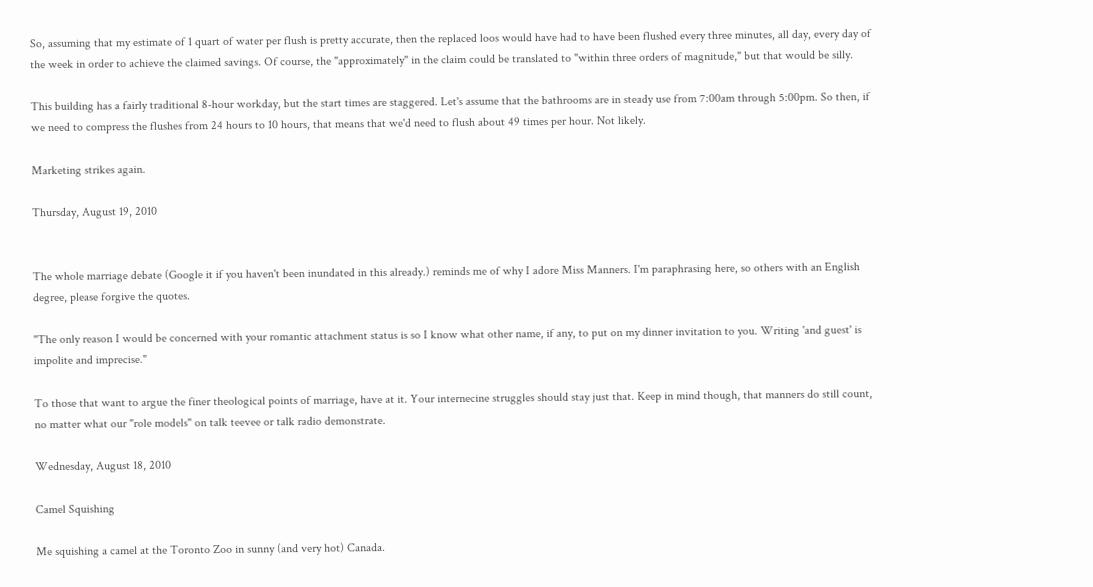So, assuming that my estimate of 1 quart of water per flush is pretty accurate, then the replaced loos would have had to have been flushed every three minutes, all day, every day of the week in order to achieve the claimed savings. Of course, the "approximately" in the claim could be translated to "within three orders of magnitude," but that would be silly.

This building has a fairly traditional 8-hour workday, but the start times are staggered. Let's assume that the bathrooms are in steady use from 7:00am through 5:00pm. So then, if we need to compress the flushes from 24 hours to 10 hours, that means that we'd need to flush about 49 times per hour. Not likely.

Marketing strikes again.

Thursday, August 19, 2010


The whole marriage debate (Google it if you haven't been inundated in this already.) reminds me of why I adore Miss Manners. I'm paraphrasing here, so others with an English degree, please forgive the quotes.

"The only reason I would be concerned with your romantic attachment status is so I know what other name, if any, to put on my dinner invitation to you. Writing 'and guest' is impolite and imprecise."

To those that want to argue the finer theological points of marriage, have at it. Your internecine struggles should stay just that. Keep in mind though, that manners do still count, no matter what our "role models" on talk teevee or talk radio demonstrate.

Wednesday, August 18, 2010

Camel Squishing

Me squishing a camel at the Toronto Zoo in sunny (and very hot) Canada.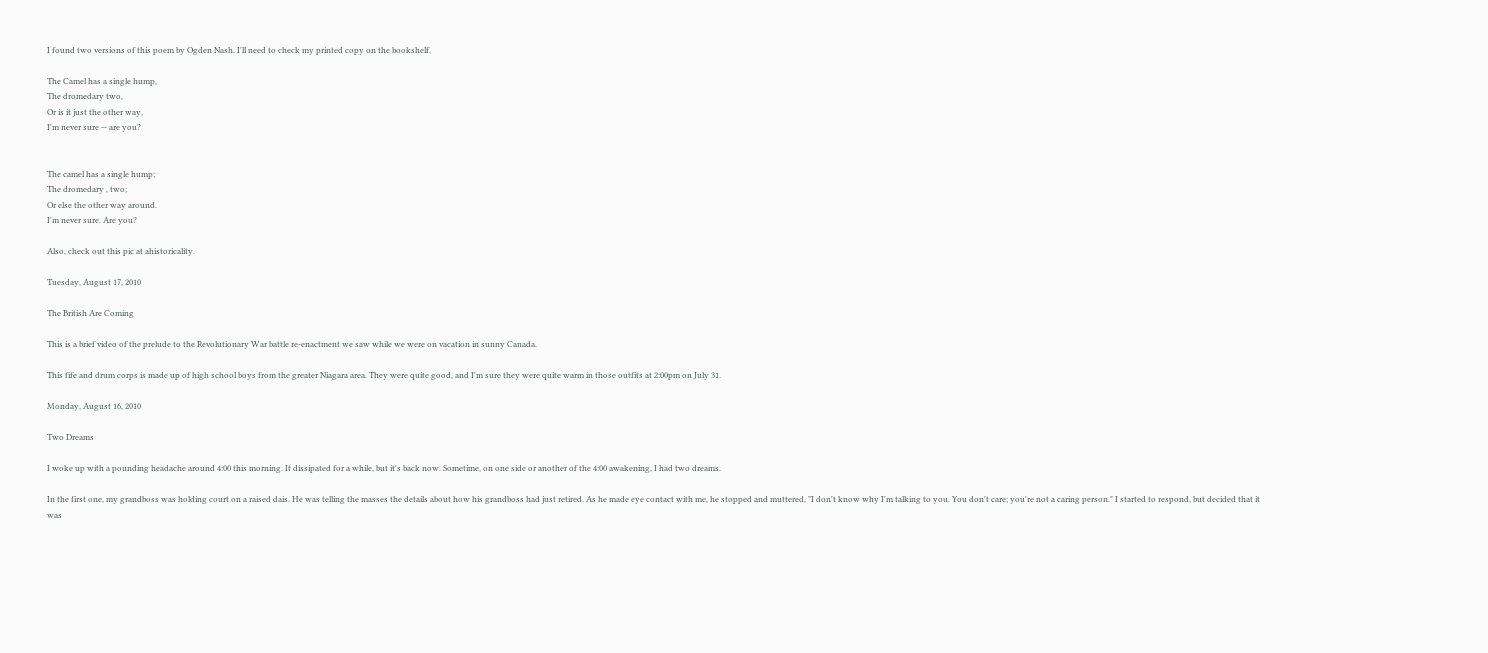I found two versions of this poem by Ogden Nash. I'll need to check my printed copy on the bookshelf.

The Camel has a single hump,
The dromedary two,
Or is it just the other way,
I'm never sure -- are you?


The camel has a single hump;
The dromedary , two;
Or else the other way around.
I'm never sure. Are you?

Also, check out this pic at ahistoricality.

Tuesday, August 17, 2010

The British Are Coming

This is a brief video of the prelude to the Revolutionary War battle re-enactment we saw while we were on vacation in sunny Canada.

This fife and drum corps is made up of high school boys from the greater Niagara area. They were quite good, and I'm sure they were quite warm in those outfits at 2:00pm on July 31.

Monday, August 16, 2010

Two Dreams

I woke up with a pounding headache around 4:00 this morning. It dissipated for a while, but it's back now. Sometime, on one side or another of the 4:00 awakening, I had two dreams.

In the first one, my grandboss was holding court on a raised dais. He was telling the masses the details about how his grandboss had just retired. As he made eye contact with me, he stopped and muttered, "I don't know why I'm talking to you. You don't care; you're not a caring person." I started to respond, but decided that it was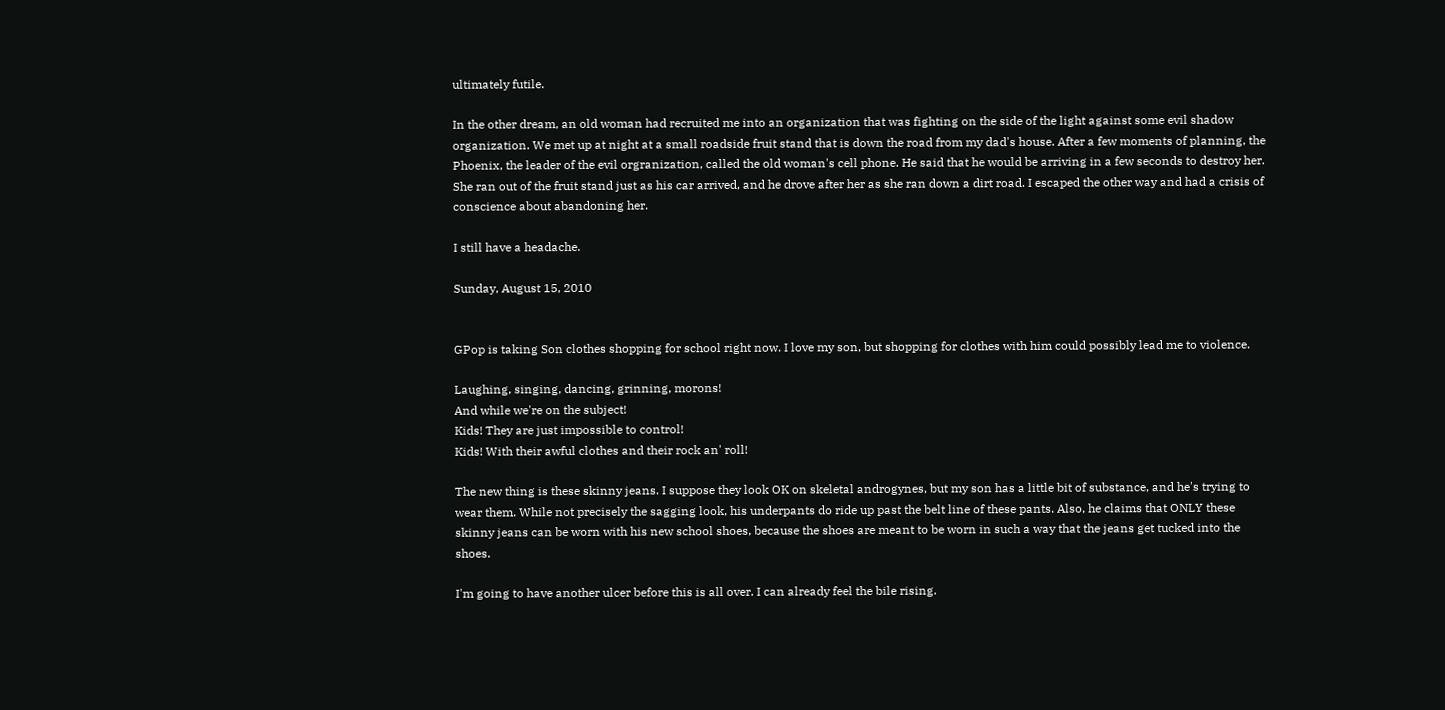ultimately futile.

In the other dream, an old woman had recruited me into an organization that was fighting on the side of the light against some evil shadow organization. We met up at night at a small roadside fruit stand that is down the road from my dad's house. After a few moments of planning, the Phoenix, the leader of the evil orgranization, called the old woman's cell phone. He said that he would be arriving in a few seconds to destroy her. She ran out of the fruit stand just as his car arrived, and he drove after her as she ran down a dirt road. I escaped the other way and had a crisis of conscience about abandoning her.

I still have a headache.

Sunday, August 15, 2010


GPop is taking Son clothes shopping for school right now. I love my son, but shopping for clothes with him could possibly lead me to violence.

Laughing, singing, dancing, grinning, morons!
And while we're on the subject!
Kids! They are just impossible to control!
Kids! With their awful clothes and their rock an' roll!

The new thing is these skinny jeans. I suppose they look OK on skeletal androgynes, but my son has a little bit of substance, and he's trying to wear them. While not precisely the sagging look, his underpants do ride up past the belt line of these pants. Also, he claims that ONLY these skinny jeans can be worn with his new school shoes, because the shoes are meant to be worn in such a way that the jeans get tucked into the shoes.

I'm going to have another ulcer before this is all over. I can already feel the bile rising.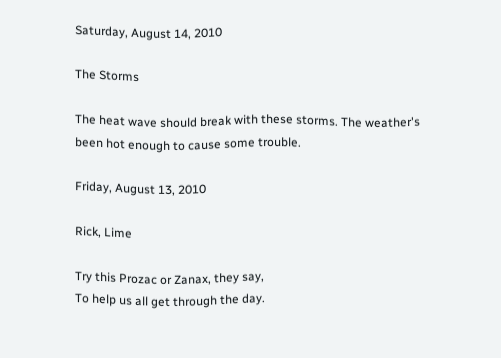Saturday, August 14, 2010

The Storms

The heat wave should break with these storms. The weather's been hot enough to cause some trouble.

Friday, August 13, 2010

Rick, Lime

Try this Prozac or Zanax, they say,
To help us all get through the day.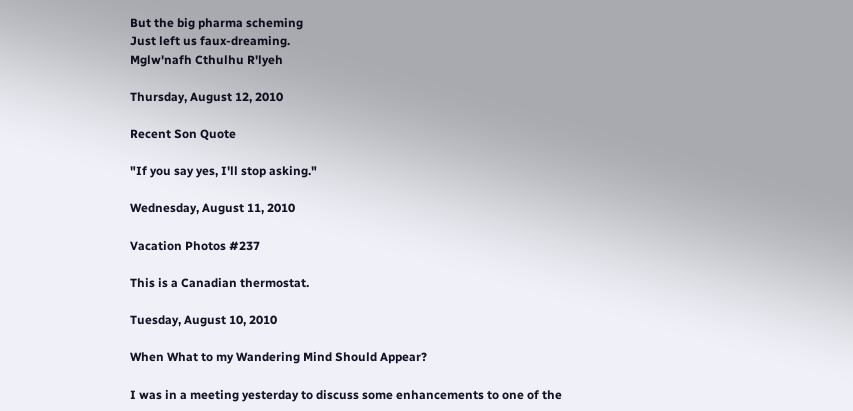But the big pharma scheming
Just left us faux-dreaming.
Mglw'nafh Cthulhu R'lyeh

Thursday, August 12, 2010

Recent Son Quote

"If you say yes, I'll stop asking."

Wednesday, August 11, 2010

Vacation Photos #237

This is a Canadian thermostat.

Tuesday, August 10, 2010

When What to my Wandering Mind Should Appear?

I was in a meeting yesterday to discuss some enhancements to one of the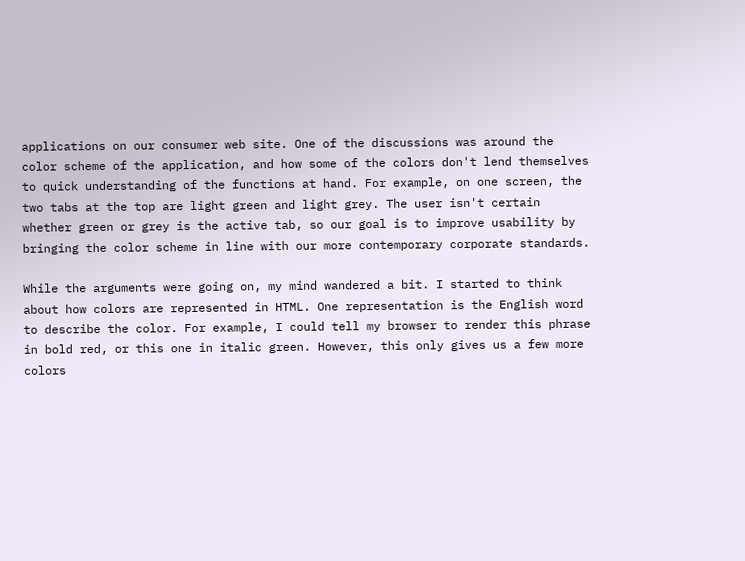applications on our consumer web site. One of the discussions was around the color scheme of the application, and how some of the colors don't lend themselves to quick understanding of the functions at hand. For example, on one screen, the two tabs at the top are light green and light grey. The user isn't certain whether green or grey is the active tab, so our goal is to improve usability by bringing the color scheme in line with our more contemporary corporate standards.

While the arguments were going on, my mind wandered a bit. I started to think about how colors are represented in HTML. One representation is the English word to describe the color. For example, I could tell my browser to render this phrase in bold red, or this one in italic green. However, this only gives us a few more colors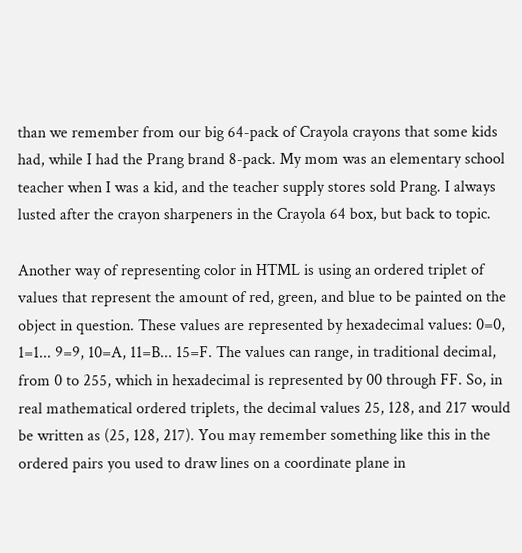than we remember from our big 64-pack of Crayola crayons that some kids had, while I had the Prang brand 8-pack. My mom was an elementary school teacher when I was a kid, and the teacher supply stores sold Prang. I always lusted after the crayon sharpeners in the Crayola 64 box, but back to topic.

Another way of representing color in HTML is using an ordered triplet of values that represent the amount of red, green, and blue to be painted on the object in question. These values are represented by hexadecimal values: 0=0, 1=1... 9=9, 10=A, 11=B... 15=F. The values can range, in traditional decimal, from 0 to 255, which in hexadecimal is represented by 00 through FF. So, in real mathematical ordered triplets, the decimal values 25, 128, and 217 would be written as (25, 128, 217). You may remember something like this in the ordered pairs you used to draw lines on a coordinate plane in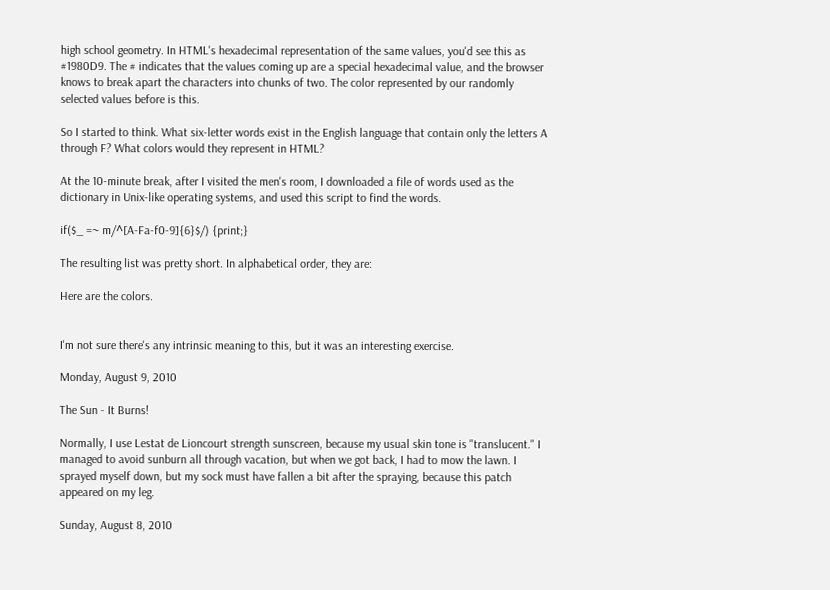high school geometry. In HTML's hexadecimal representation of the same values, you'd see this as #1980D9. The # indicates that the values coming up are a special hexadecimal value, and the browser knows to break apart the characters into chunks of two. The color represented by our randomly selected values before is this.

So I started to think. What six-letter words exist in the English language that contain only the letters A through F? What colors would they represent in HTML?

At the 10-minute break, after I visited the men's room, I downloaded a file of words used as the dictionary in Unix-like operating systems, and used this script to find the words.

if($_ =~ m/^[A-Fa-f0-9]{6}$/) {print;}

The resulting list was pretty short. In alphabetical order, they are:

Here are the colors.


I'm not sure there's any intrinsic meaning to this, but it was an interesting exercise.

Monday, August 9, 2010

The Sun - It Burns!

Normally, I use Lestat de Lioncourt strength sunscreen, because my usual skin tone is "translucent." I managed to avoid sunburn all through vacation, but when we got back, I had to mow the lawn. I sprayed myself down, but my sock must have fallen a bit after the spraying, because this patch appeared on my leg.

Sunday, August 8, 2010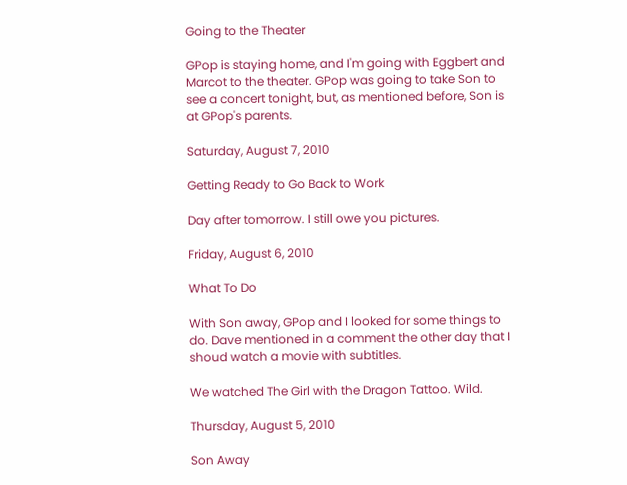Going to the Theater

GPop is staying home, and I'm going with Eggbert and Marcot to the theater. GPop was going to take Son to see a concert tonight, but, as mentioned before, Son is at GPop's parents.

Saturday, August 7, 2010

Getting Ready to Go Back to Work

Day after tomorrow. I still owe you pictures.

Friday, August 6, 2010

What To Do

With Son away, GPop and I looked for some things to do. Dave mentioned in a comment the other day that I shoud watch a movie with subtitles.

We watched The Girl with the Dragon Tattoo. Wild.

Thursday, August 5, 2010

Son Away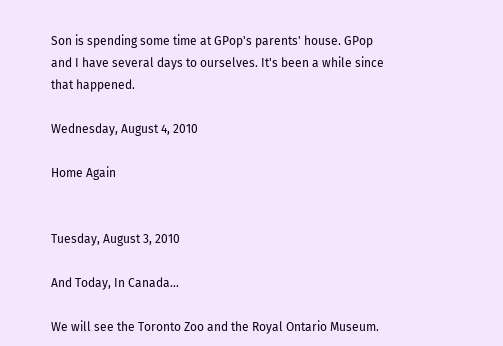Son is spending some time at GPop's parents' house. GPop and I have several days to ourselves. It's been a while since that happened.

Wednesday, August 4, 2010

Home Again


Tuesday, August 3, 2010

And Today, In Canada...

We will see the Toronto Zoo and the Royal Ontario Museum.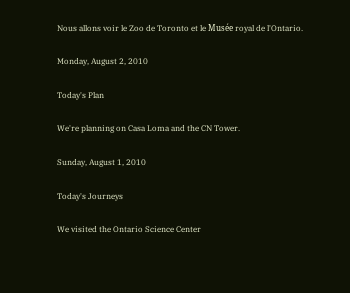Nous allons voir le Zoo de Toronto et le Musée royal de l'Ontario.

Monday, August 2, 2010

Today's Plan

We're planning on Casa Loma and the CN Tower.

Sunday, August 1, 2010

Today's Journeys

We visited the Ontario Science Center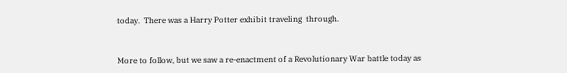today.  There was a Harry Potter exhibit traveling  through.


More to follow, but we saw a re-enactment of a Revolutionary War battle today as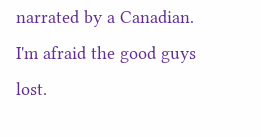narrated by a Canadian. I'm afraid the good guys lost.